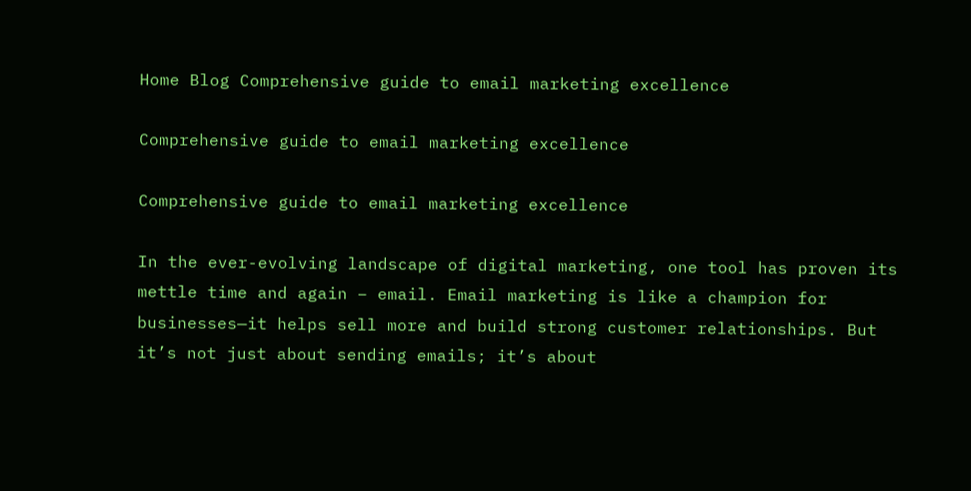Home Blog Comprehensive guide to email marketing excellence

Comprehensive guide to email marketing excellence

Comprehensive guide to email marketing excellence

In the ever-evolving landscape of digital marketing, one tool has proven its mettle time and again – email. Email marketing is like a champion for businesses—it helps sell more and build strong customer relationships. But it’s not just about sending emails; it’s about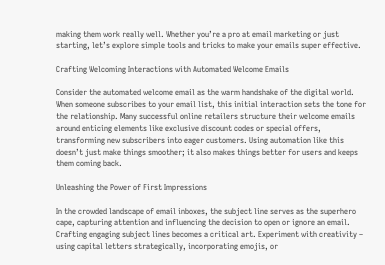making them work really well. Whether you’re a pro at email marketing or just starting, let’s explore simple tools and tricks to make your emails super effective.

Crafting Welcoming Interactions with Automated Welcome Emails

Consider the automated welcome email as the warm handshake of the digital world. When someone subscribes to your email list, this initial interaction sets the tone for the relationship. Many successful online retailers structure their welcome emails around enticing elements like exclusive discount codes or special offers, transforming new subscribers into eager customers. Using automation like this doesn’t just make things smoother; it also makes things better for users and keeps them coming back.

Unleashing the Power of First Impressions

In the crowded landscape of email inboxes, the subject line serves as the superhero cape, capturing attention and influencing the decision to open or ignore an email. Crafting engaging subject lines becomes a critical art. Experiment with creativity – using capital letters strategically, incorporating emojis, or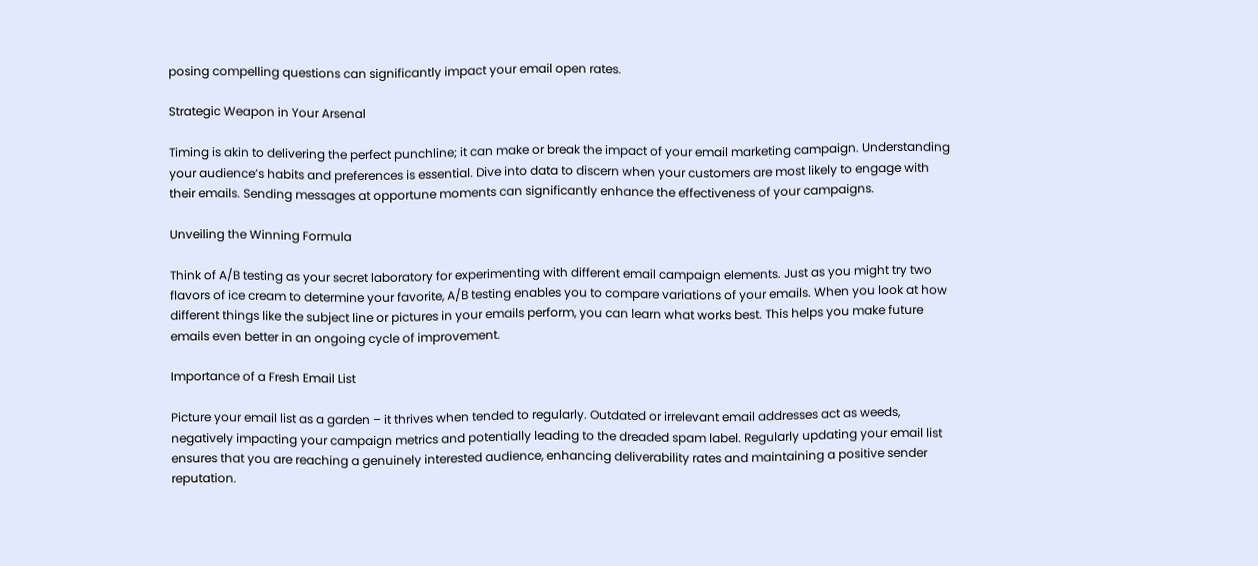posing compelling questions can significantly impact your email open rates.

Strategic Weapon in Your Arsenal

Timing is akin to delivering the perfect punchline; it can make or break the impact of your email marketing campaign. Understanding your audience’s habits and preferences is essential. Dive into data to discern when your customers are most likely to engage with their emails. Sending messages at opportune moments can significantly enhance the effectiveness of your campaigns.

Unveiling the Winning Formula

Think of A/B testing as your secret laboratory for experimenting with different email campaign elements. Just as you might try two flavors of ice cream to determine your favorite, A/B testing enables you to compare variations of your emails. When you look at how different things like the subject line or pictures in your emails perform, you can learn what works best. This helps you make future emails even better in an ongoing cycle of improvement.

Importance of a Fresh Email List

Picture your email list as a garden – it thrives when tended to regularly. Outdated or irrelevant email addresses act as weeds, negatively impacting your campaign metrics and potentially leading to the dreaded spam label. Regularly updating your email list ensures that you are reaching a genuinely interested audience, enhancing deliverability rates and maintaining a positive sender reputation.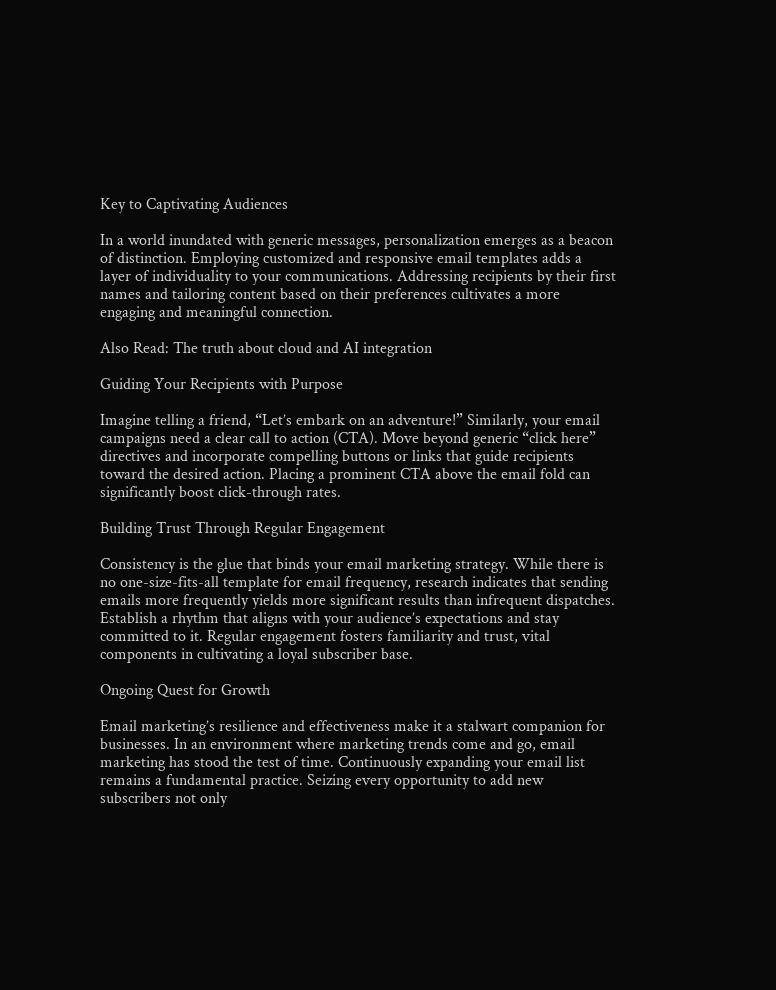Key to Captivating Audiences

In a world inundated with generic messages, personalization emerges as a beacon of distinction. Employing customized and responsive email templates adds a layer of individuality to your communications. Addressing recipients by their first names and tailoring content based on their preferences cultivates a more engaging and meaningful connection.

Also Read: The truth about cloud and AI integration

Guiding Your Recipients with Purpose

Imagine telling a friend, “Let’s embark on an adventure!” Similarly, your email campaigns need a clear call to action (CTA). Move beyond generic “click here” directives and incorporate compelling buttons or links that guide recipients toward the desired action. Placing a prominent CTA above the email fold can significantly boost click-through rates.

Building Trust Through Regular Engagement

Consistency is the glue that binds your email marketing strategy. While there is no one-size-fits-all template for email frequency, research indicates that sending emails more frequently yields more significant results than infrequent dispatches. Establish a rhythm that aligns with your audience’s expectations and stay committed to it. Regular engagement fosters familiarity and trust, vital components in cultivating a loyal subscriber base.

Ongoing Quest for Growth

Email marketing’s resilience and effectiveness make it a stalwart companion for businesses. In an environment where marketing trends come and go, email marketing has stood the test of time. Continuously expanding your email list remains a fundamental practice. Seizing every opportunity to add new subscribers not only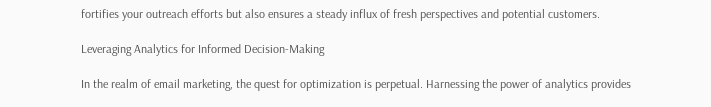fortifies your outreach efforts but also ensures a steady influx of fresh perspectives and potential customers.

Leveraging Analytics for Informed Decision-Making

In the realm of email marketing, the quest for optimization is perpetual. Harnessing the power of analytics provides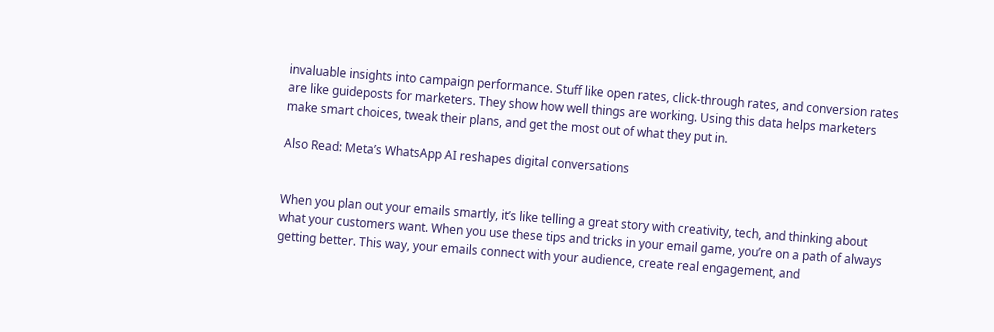invaluable insights into campaign performance. Stuff like open rates, click-through rates, and conversion rates are like guideposts for marketers. They show how well things are working. Using this data helps marketers make smart choices, tweak their plans, and get the most out of what they put in.

Also Read: Meta’s WhatsApp AI reshapes digital conversations


When you plan out your emails smartly, it’s like telling a great story with creativity, tech, and thinking about what your customers want. When you use these tips and tricks in your email game, you’re on a path of always getting better. This way, your emails connect with your audience, create real engagement, and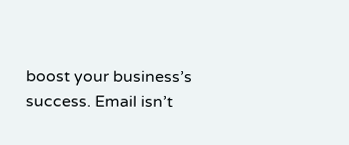boost your business’s success. Email isn’t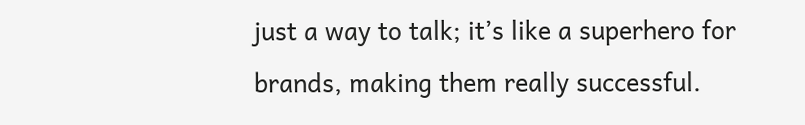just a way to talk; it’s like a superhero for brands, making them really successful.